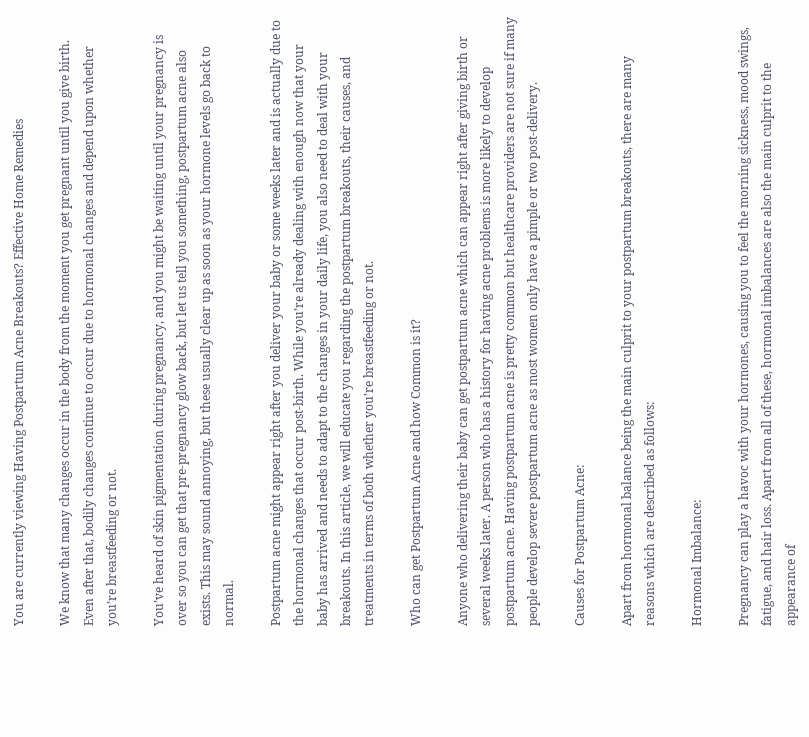You are currently viewing Having Postpartum Acne Breakouts? Effective Home Remedies

We know that many changes occur in the body from the moment you get pregnant until you give birth. Even after that, bodily changes continue to occur due to hormonal changes and depend upon whether you’re breastfeeding or not.

You’ve heard of skin pigmentation during pregnancy, and you might be waiting until your pregnancy is over so you can get that pre-pregnancy glow back, but let us tell you something, postpartum acne also exists. This may sound annoying, but these usually clear up as soon as your hormone levels go back to normal.

Postpartum acne might appear right after you deliver your baby or some weeks later and is actually due to the hormonal changes that occur post-birth. While you’re already dealing with enough now that your baby has arrived and needs to adapt to the changes in your daily life, you also need to deal with your breakouts. In this article, we will educate you regarding the postpartum breakouts, their causes, and treatments in terms of both whether you’re breastfeeding or not.

Who can get Postpartum Acne and how Common is it?

Anyone who delivering their baby can get postpartum acne which can appear right after giving birth or several weeks later. A person who has a history for having acne problems is more likely to develop postpartum acne. Having postpartum acne is pretty common but healthcare providers are not sure if many people develop severe postpartum acne as most women only have a pimple or two post-delivery.

Causes for Postpartum Acne:

Apart from hormonal balance being the main culprit to your postpartum breakouts, there are many reasons which are described as follows:

Hormonal Imbalance:

Pregnancy can play a havoc with your hormones, causing you to feel the morning sickness, mood swings, fatigue, and hair loss. Apart from all of these, hormonal imbalances are also the main culprit to the appearance of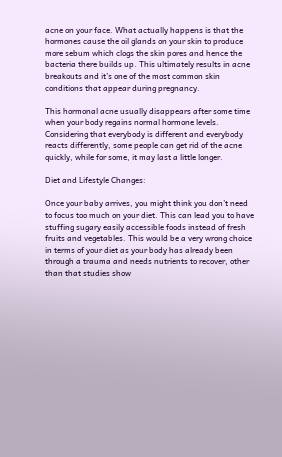acne on your face. What actually happens is that the hormones cause the oil glands on your skin to produce more sebum which clogs the skin pores and hence the bacteria there builds up. This ultimately results in acne breakouts and it’s one of the most common skin conditions that appear during pregnancy.

This hormonal acne usually disappears after some time when your body regains normal hormone levels. Considering that everybody is different and everybody reacts differently, some people can get rid of the acne quickly, while for some, it may last a little longer.

Diet and Lifestyle Changes:

Once your baby arrives, you might think you don’t need to focus too much on your diet. This can lead you to have stuffing sugary easily accessible foods instead of fresh fruits and vegetables. This would be a very wrong choice in terms of your diet as your body has already been through a trauma and needs nutrients to recover, other than that studies show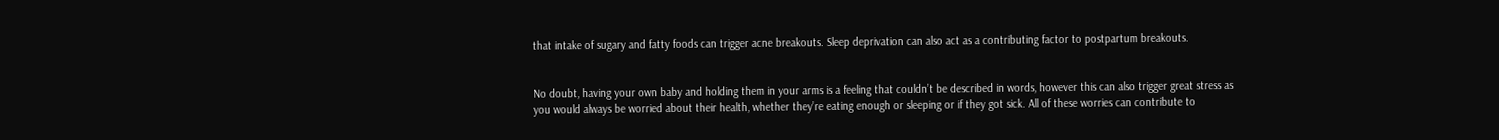that intake of sugary and fatty foods can trigger acne breakouts. Sleep deprivation can also act as a contributing factor to postpartum breakouts.


No doubt, having your own baby and holding them in your arms is a feeling that couldn’t be described in words, however this can also trigger great stress as you would always be worried about their health, whether they’re eating enough or sleeping or if they got sick. All of these worries can contribute to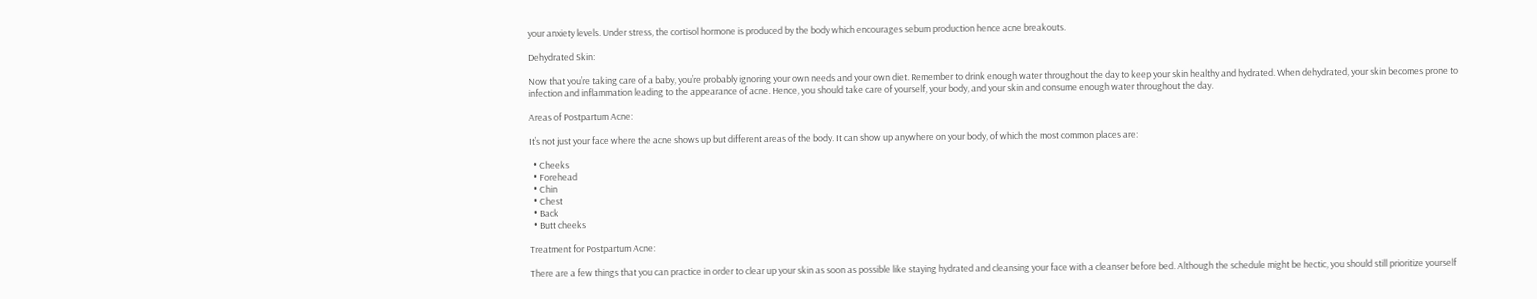your anxiety levels. Under stress, the cortisol hormone is produced by the body which encourages sebum production hence acne breakouts.

Dehydrated Skin:

Now that you’re taking care of a baby, you’re probably ignoring your own needs and your own diet. Remember to drink enough water throughout the day to keep your skin healthy and hydrated. When dehydrated, your skin becomes prone to infection and inflammation leading to the appearance of acne. Hence, you should take care of yourself, your body, and your skin and consume enough water throughout the day.

Areas of Postpartum Acne:

It’s not just your face where the acne shows up but different areas of the body. It can show up anywhere on your body, of which the most common places are:

  • Cheeks
  • Forehead
  • Chin
  • Chest
  • Back
  • Butt cheeks

Treatment for Postpartum Acne:

There are a few things that you can practice in order to clear up your skin as soon as possible like staying hydrated and cleansing your face with a cleanser before bed. Although the schedule might be hectic, you should still prioritize yourself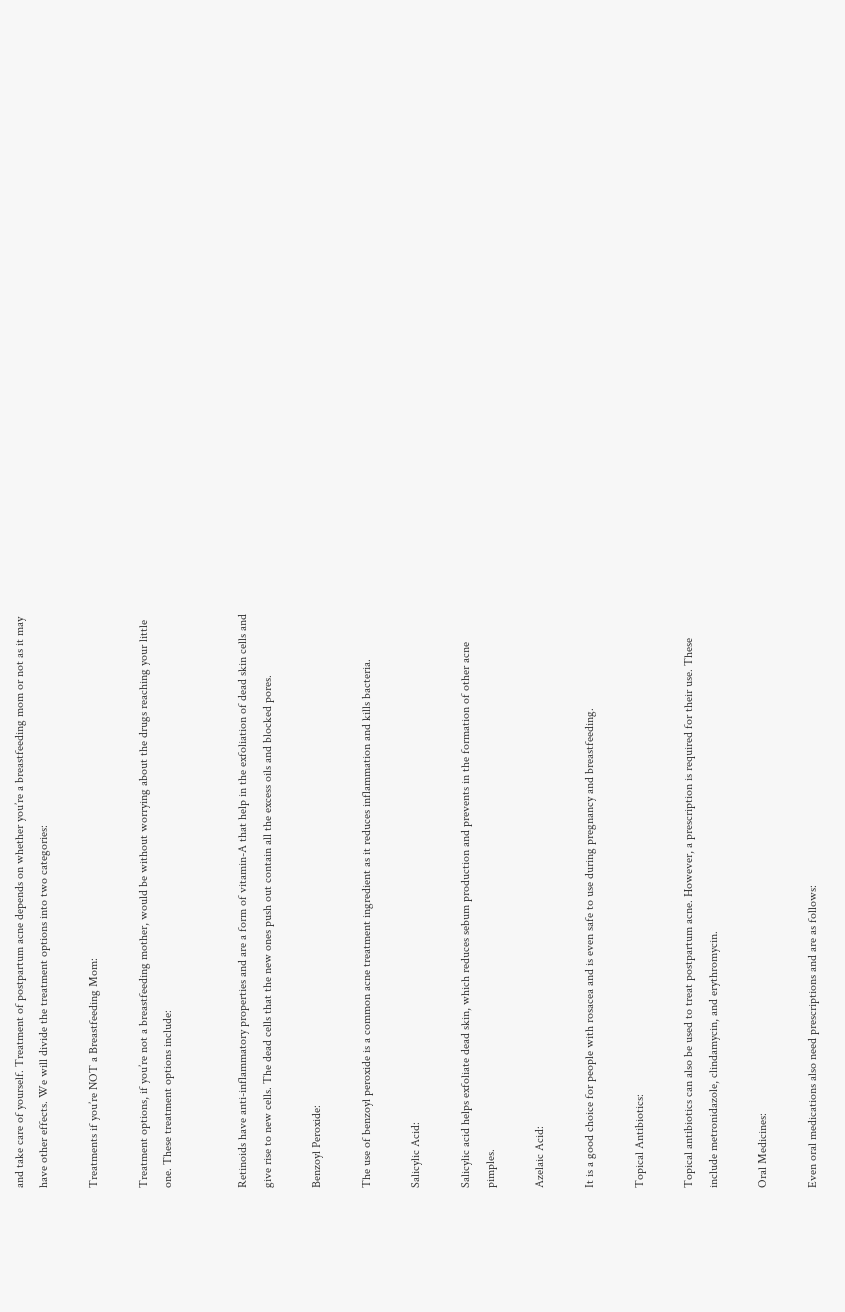and take care of yourself. Treatment of postpartum acne depends on whether you’re a breastfeeding mom or not as it may have other effects. We will divide the treatment options into two categories:

Treatments if you’re NOT a Breastfeeding Mom:

Treatment options, if you’re not a breastfeeding mother, would be without worrying about the drugs reaching your little one. These treatment options include:


Retinoids have anti-inflammatory properties and are a form of vitamin-A that help in the exfoliation of dead skin cells and give rise to new cells. The dead cells that the new ones push out contain all the excess oils and blocked pores.

Benzoyl Peroxide:

The use of benzoyl peroxide is a common acne treatment ingredient as it reduces inflammation and kills bacteria.

Salicylic Acid:

Salicylic acid helps exfoliate dead skin, which reduces sebum production and prevents in the formation of other acne pimples.

Azelaic Acid:

It is a good choice for people with rosacea and is even safe to use during pregnancy and breastfeeding.

Topical Antibiotics:

Topical antibiotics can also be used to treat postpartum acne. However, a prescription is required for their use. These include metronidazole, clindamycin, and erythromycin.

Oral Medicines:

Even oral medications also need prescriptions and are as follows: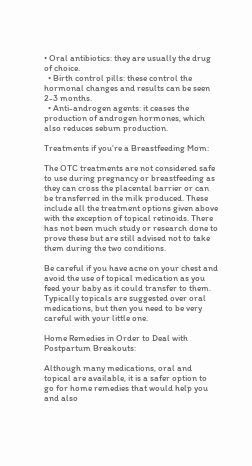• Oral antibiotics: they are usually the drug of choice.
  • Birth control pills: these control the hormonal changes and results can be seen 2-3 months.
  • Anti-androgen agents: it ceases the production of androgen hormones, which also reduces sebum production.

Treatments if you’re a Breastfeeding Mom:

The OTC treatments are not considered safe to use during pregnancy or breastfeeding as they can cross the placental barrier or can be transferred in the milk produced. These include all the treatment options given above with the exception of topical retinoids. There has not been much study or research done to prove these but are still advised not to take them during the two conditions.

Be careful if you have acne on your chest and avoid the use of topical medication as you feed your baby as it could transfer to them. Typically topicals are suggested over oral medications, but then you need to be very careful with your little one.

Home Remedies in Order to Deal with Postpartum Breakouts:

Although many medications, oral and topical are available, it is a safer option to go for home remedies that would help you and also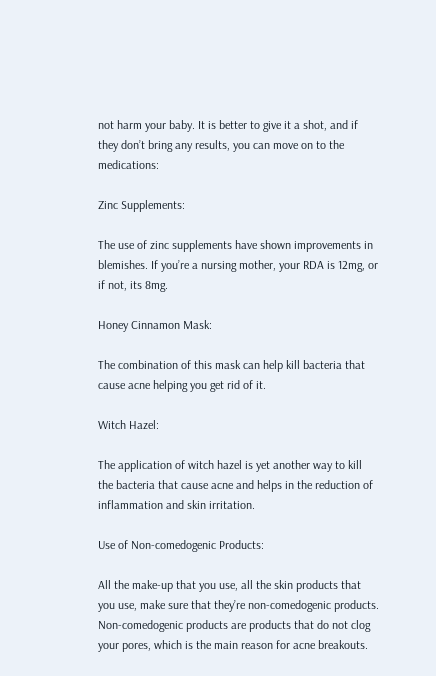not harm your baby. It is better to give it a shot, and if they don’t bring any results, you can move on to the medications:

Zinc Supplements:

The use of zinc supplements have shown improvements in blemishes. If you’re a nursing mother, your RDA is 12mg, or if not, its 8mg.

Honey Cinnamon Mask:

The combination of this mask can help kill bacteria that cause acne helping you get rid of it.

Witch Hazel:

The application of witch hazel is yet another way to kill the bacteria that cause acne and helps in the reduction of inflammation and skin irritation.

Use of Non-comedogenic Products:

All the make-up that you use, all the skin products that you use, make sure that they’re non-comedogenic products. Non-comedogenic products are products that do not clog your pores, which is the main reason for acne breakouts.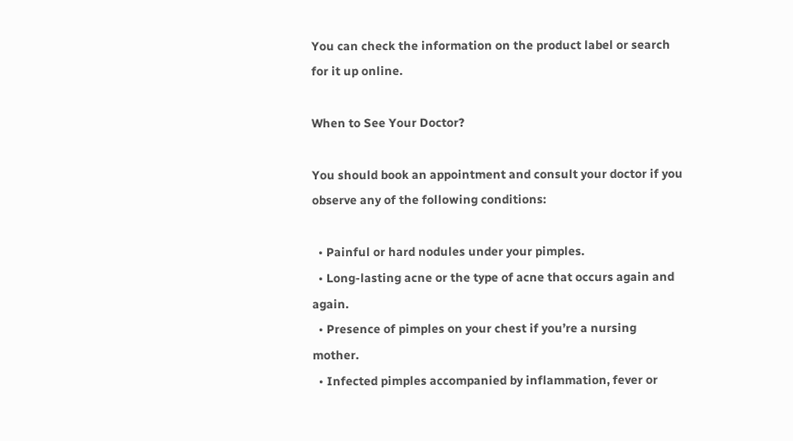You can check the information on the product label or search for it up online.

When to See Your Doctor?

You should book an appointment and consult your doctor if you observe any of the following conditions:

  • Painful or hard nodules under your pimples.
  • Long-lasting acne or the type of acne that occurs again and again.
  • Presence of pimples on your chest if you’re a nursing mother.
  • Infected pimples accompanied by inflammation, fever or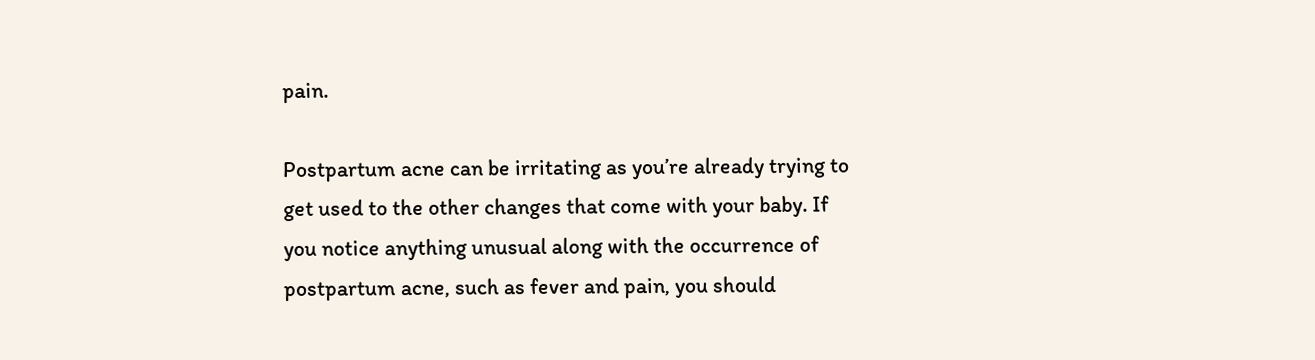pain.

Postpartum acne can be irritating as you’re already trying to get used to the other changes that come with your baby. If you notice anything unusual along with the occurrence of postpartum acne, such as fever and pain, you should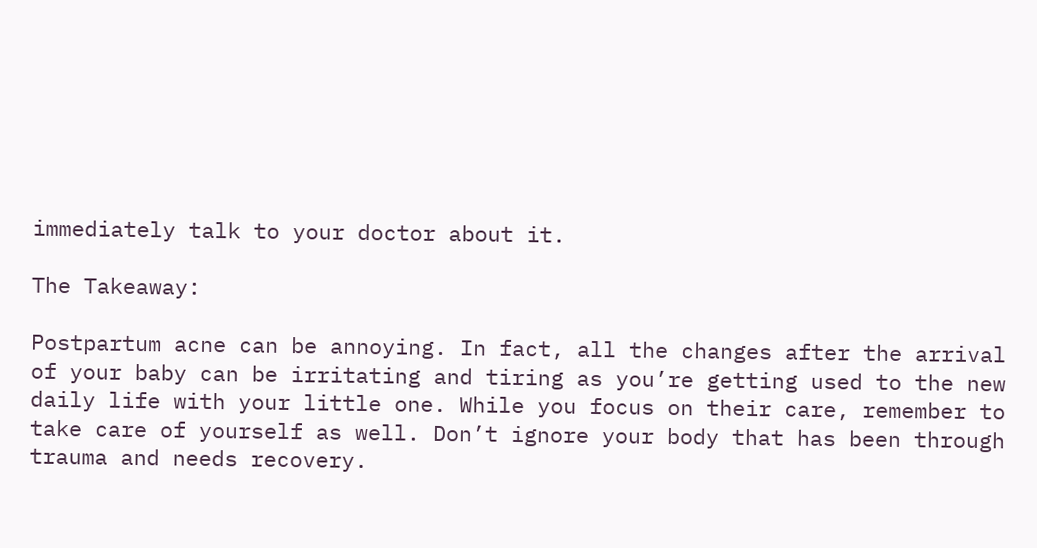immediately talk to your doctor about it.

The Takeaway:

Postpartum acne can be annoying. In fact, all the changes after the arrival of your baby can be irritating and tiring as you’re getting used to the new daily life with your little one. While you focus on their care, remember to take care of yourself as well. Don’t ignore your body that has been through trauma and needs recovery.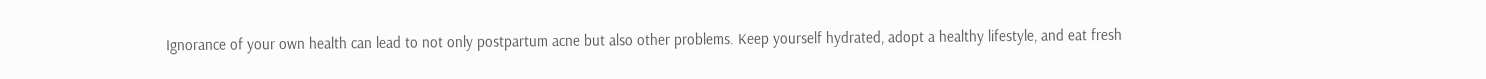Ignorance of your own health can lead to not only postpartum acne but also other problems. Keep yourself hydrated, adopt a healthy lifestyle, and eat fresh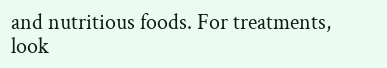and nutritious foods. For treatments, look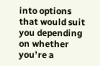into options that would suit you depending on whether you’re a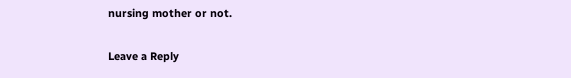nursing mother or not.

Leave a Reply